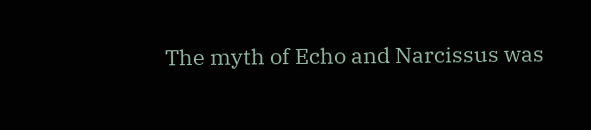The myth of Echo and Narcissus was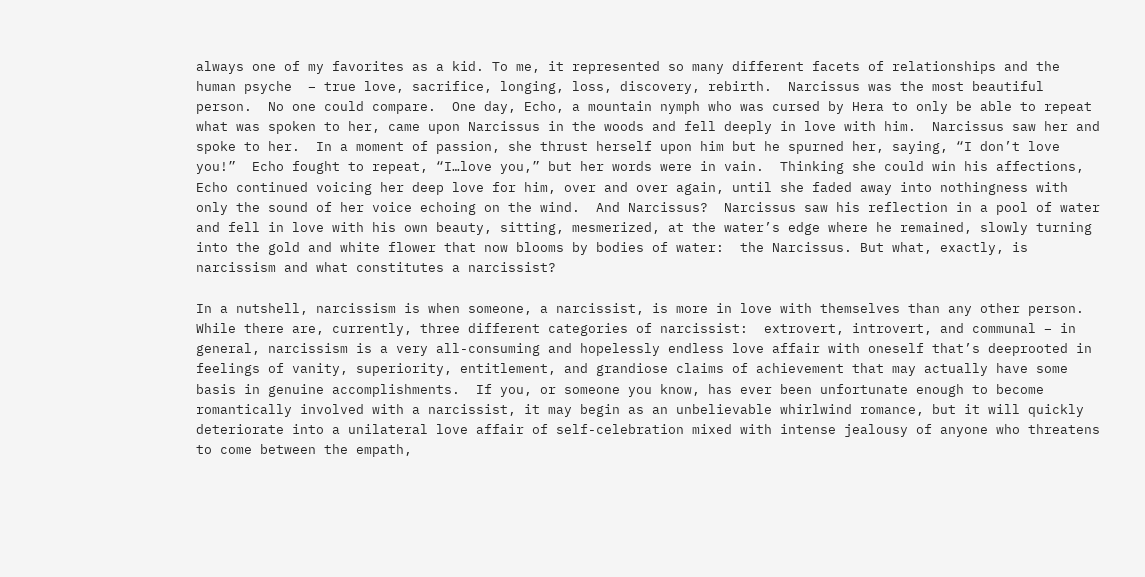always one of my favorites as a kid. To me, it represented so many different facets of relationships and the human psyche  – true love, sacrifice, longing, loss, discovery, rebirth.  Narcissus was the most beautiful person.  No one could compare.  One day, Echo, a mountain nymph who was cursed by Hera to only be able to repeat what was spoken to her, came upon Narcissus in the woods and fell deeply in love with him.  Narcissus saw her and spoke to her.  In a moment of passion, she thrust herself upon him but he spurned her, saying, “I don’t love you!”  Echo fought to repeat, “I…love you,” but her words were in vain.  Thinking she could win his affections, Echo continued voicing her deep love for him, over and over again, until she faded away into nothingness with only the sound of her voice echoing on the wind.  And Narcissus?  Narcissus saw his reflection in a pool of water and fell in love with his own beauty, sitting, mesmerized, at the water’s edge where he remained, slowly turning into the gold and white flower that now blooms by bodies of water:  the Narcissus. But what, exactly, is narcissism and what constitutes a narcissist?

In a nutshell, narcissism is when someone, a narcissist, is more in love with themselves than any other person.  While there are, currently, three different categories of narcissist:  extrovert, introvert, and communal – in general, narcissism is a very all-consuming and hopelessly endless love affair with oneself that’s deeprooted in feelings of vanity, superiority, entitlement, and grandiose claims of achievement that may actually have some basis in genuine accomplishments.  If you, or someone you know, has ever been unfortunate enough to become romantically involved with a narcissist, it may begin as an unbelievable whirlwind romance, but it will quickly deteriorate into a unilateral love affair of self-celebration mixed with intense jealousy of anyone who threatens to come between the empath,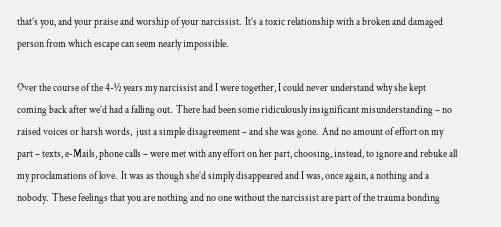that’s you, and your praise and worship of your narcissist.  It’s a toxic relationship with a broken and damaged person from which escape can seem nearly impossible.

Over the course of the 4-½ years my narcissist and I were together, I could never understand why she kept coming back after we’d had a falling out.  There had been some ridiculously insignificant misunderstanding – no raised voices or harsh words,  just a simple disagreement – and she was gone.  And no amount of effort on my part – texts, e-Mails, phone calls – were met with any effort on her part, choosing, instead, to ignore and rebuke all my proclamations of love.  It was as though she’d simply disappeared and I was, once again, a nothing and a nobody.  These feelings that you are nothing and no one without the narcissist are part of the trauma bonding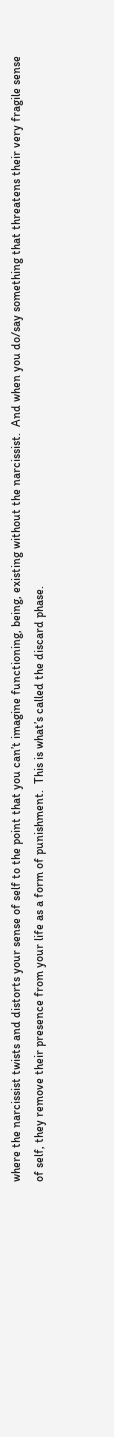where the narcissist twists and distorts your sense of self to the point that you can’t imagine functioning, being, existing without the narcissist.  And when you do/say something that threatens their very fragile sense of self, they remove their presence from your life as a form of punishment.  This is what’s called the discard phase.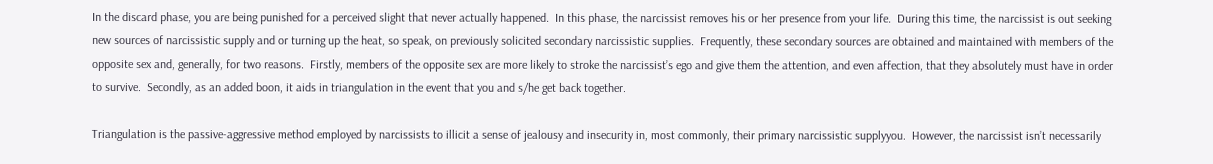In the discard phase, you are being punished for a perceived slight that never actually happened.  In this phase, the narcissist removes his or her presence from your life.  During this time, the narcissist is out seeking new sources of narcissistic supply and or turning up the heat, so speak, on previously solicited secondary narcissistic supplies.  Frequently, these secondary sources are obtained and maintained with members of the opposite sex and, generally, for two reasons.  Firstly, members of the opposite sex are more likely to stroke the narcissist’s ego and give them the attention, and even affection, that they absolutely must have in order to survive.  Secondly, as an added boon, it aids in triangulation in the event that you and s/he get back together.

Triangulation is the passive-aggressive method employed by narcissists to illicit a sense of jealousy and insecurity in, most commonly, their primary narcissistic supplyyou.  However, the narcissist isn’t necessarily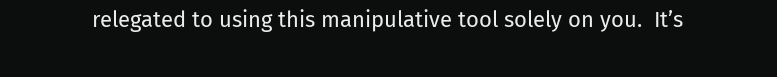relegated to using this manipulative tool solely on you.  It’s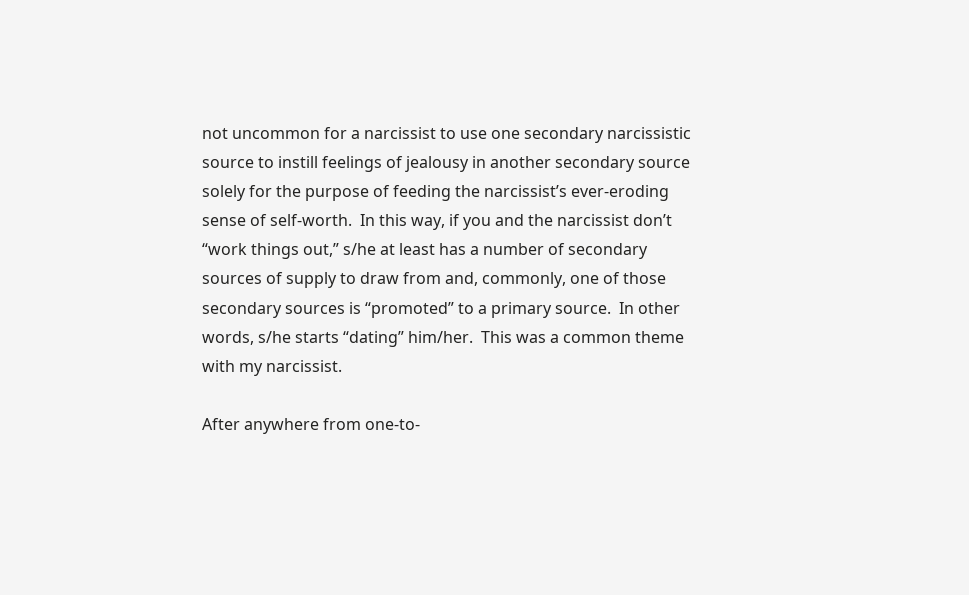not uncommon for a narcissist to use one secondary narcissistic source to instill feelings of jealousy in another secondary source solely for the purpose of feeding the narcissist’s ever-eroding sense of self-worth.  In this way, if you and the narcissist don’t “work things out,” s/he at least has a number of secondary sources of supply to draw from and, commonly, one of those secondary sources is “promoted” to a primary source.  In other words, s/he starts “dating” him/her.  This was a common theme with my narcissist.

After anywhere from one-to-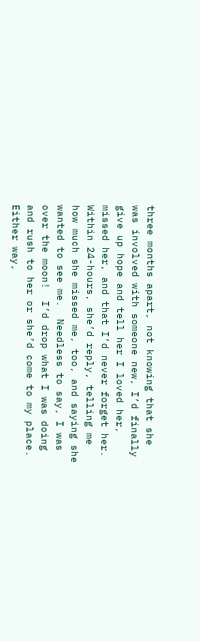three months apart, not knowing that she was involved with someone new, I’d finally give up hope and tell her I loved her, missed her, and that I’d never forget her.  Within 24-hours, she’d reply, telling me how much she missed me, too, and saying she wanted to see me.  Needless to say, I was over the moon!  I’d drop what I was doing and rush to her or she’d come to my place.  Either way,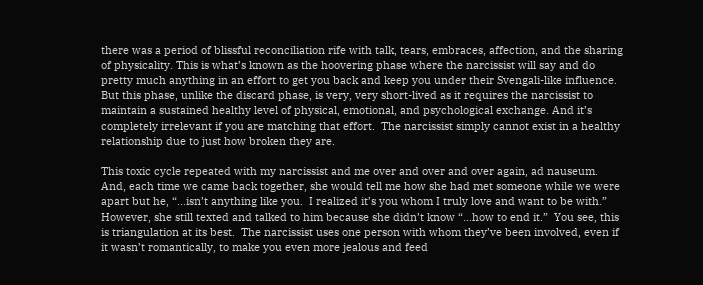there was a period of blissful reconciliation rife with talk, tears, embraces, affection, and the sharing of physicality. This is what’s known as the hoovering phase where the narcissist will say and do pretty much anything in an effort to get you back and keep you under their Svengali-like influence.  But this phase, unlike the discard phase, is very, very short-lived as it requires the narcissist to maintain a sustained healthy level of physical, emotional, and psychological exchange. And it’s completely irrelevant if you are matching that effort.  The narcissist simply cannot exist in a healthy relationship due to just how broken they are.

This toxic cycle repeated with my narcissist and me over and over and over again, ad nauseum.  And, each time we came back together, she would tell me how she had met someone while we were apart but he, “…isn’t anything like you.  I realized it’s you whom I truly love and want to be with.”  However, she still texted and talked to him because she didn’t know “…how to end it.”  You see, this is triangulation at its best.  The narcissist uses one person with whom they’ve been involved, even if it wasn’t romantically, to make you even more jealous and feed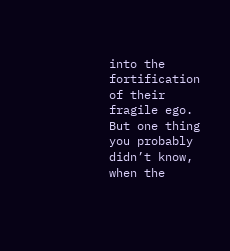into the fortification of their fragile ego.  But one thing you probably didn’t know, when the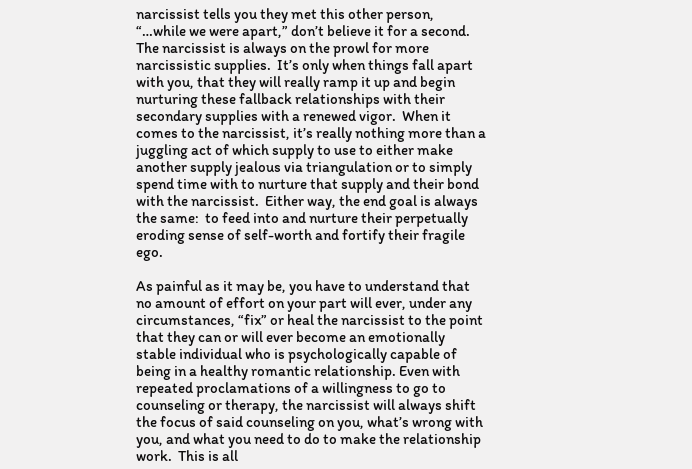narcissist tells you they met this other person, “…while we were apart,” don’t believe it for a second.  The narcissist is always on the prowl for more narcissistic supplies.  It’s only when things fall apart with you, that they will really ramp it up and begin nurturing these fallback relationships with their secondary supplies with a renewed vigor.  When it comes to the narcissist, it’s really nothing more than a juggling act of which supply to use to either make another supply jealous via triangulation or to simply spend time with to nurture that supply and their bond with the narcissist.  Either way, the end goal is always the same:  to feed into and nurture their perpetually eroding sense of self-worth and fortify their fragile ego.

As painful as it may be, you have to understand that no amount of effort on your part will ever, under any circumstances, “fix” or heal the narcissist to the point that they can or will ever become an emotionally stable individual who is psychologically capable of being in a healthy romantic relationship. Even with repeated proclamations of a willingness to go to counseling or therapy, the narcissist will always shift the focus of said counseling on you, what’s wrong with you, and what you need to do to make the relationship work.  This is all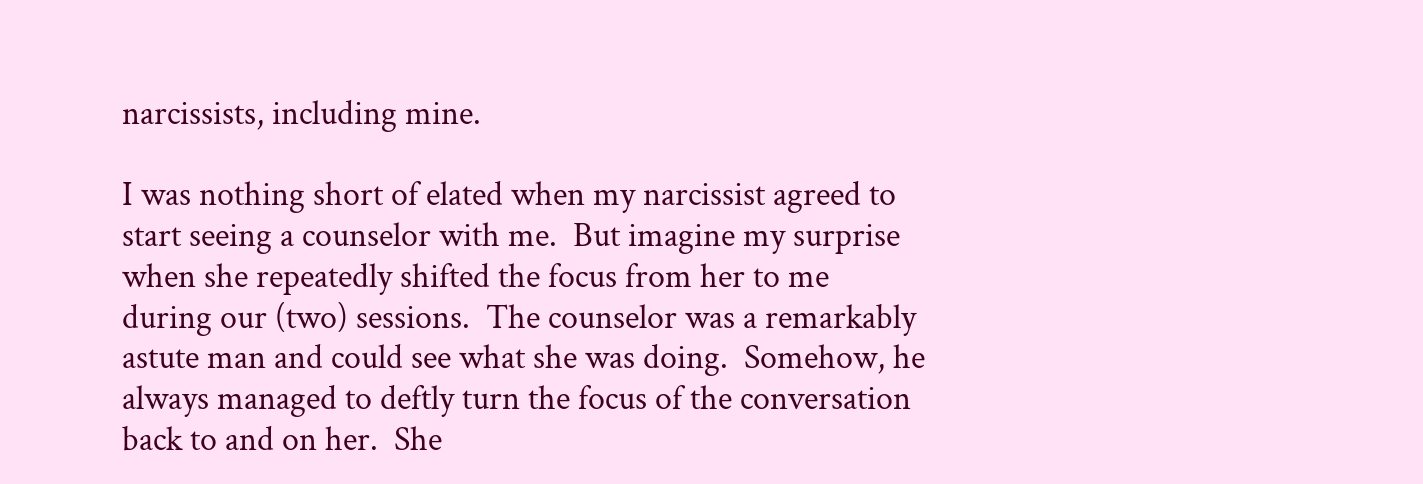narcissists, including mine.

I was nothing short of elated when my narcissist agreed to start seeing a counselor with me.  But imagine my surprise when she repeatedly shifted the focus from her to me during our (two) sessions.  The counselor was a remarkably astute man and could see what she was doing.  Somehow, he always managed to deftly turn the focus of the conversation back to and on her.  She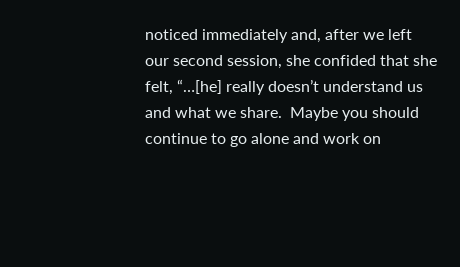noticed immediately and, after we left our second session, she confided that she felt, “…[he] really doesn’t understand us and what we share.  Maybe you should continue to go alone and work on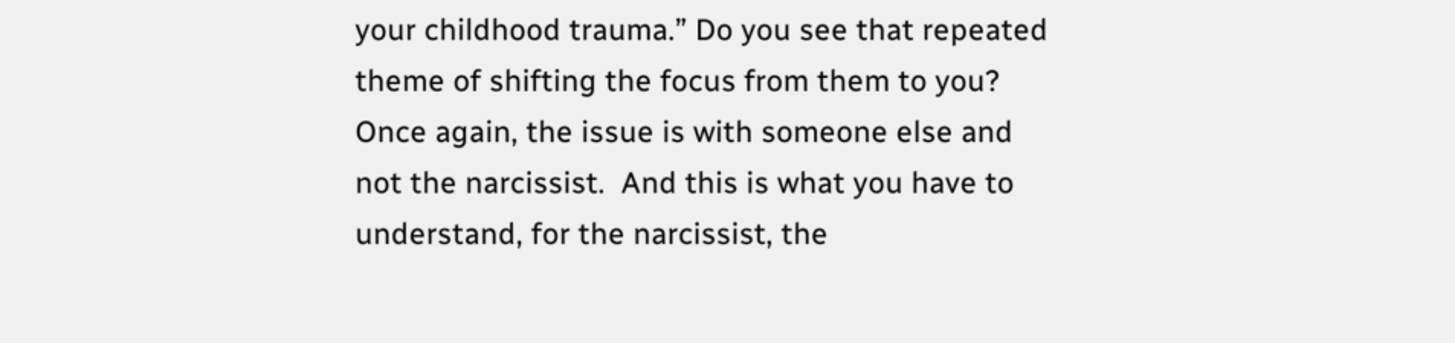your childhood trauma.” Do you see that repeated theme of shifting the focus from them to you?  Once again, the issue is with someone else and not the narcissist.  And this is what you have to understand, for the narcissist, the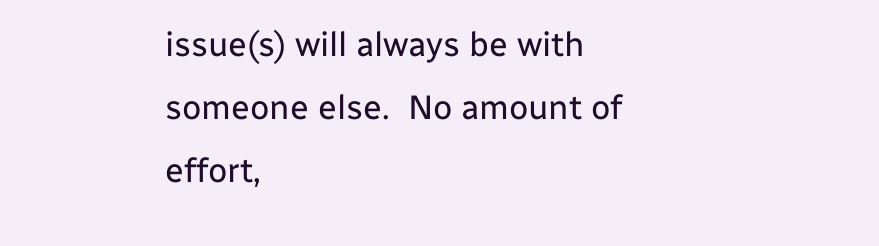issue(s) will always be with someone else.  No amount of effort,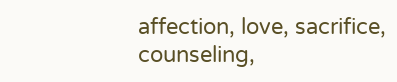affection, love, sacrifice, counseling,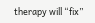therapy will “fix”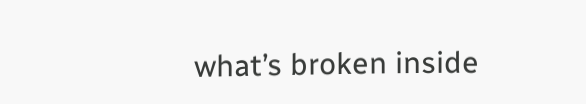what’s broken inside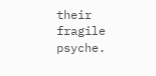their fragile psyche.